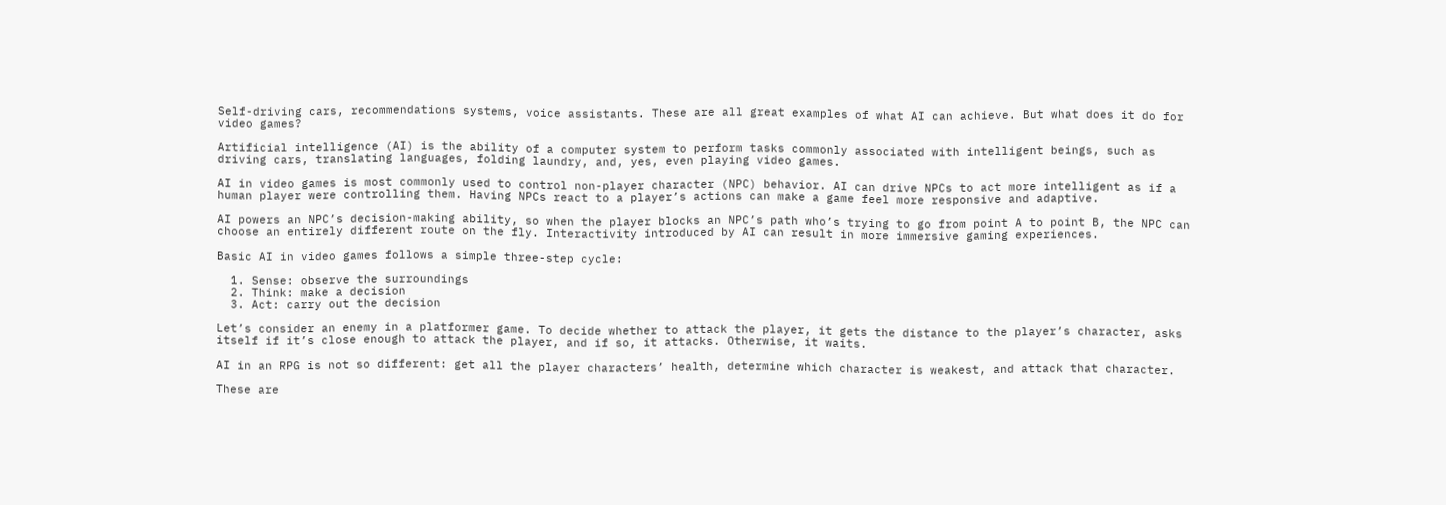Self-driving cars, recommendations systems, voice assistants. These are all great examples of what AI can achieve. But what does it do for video games?

Artificial intelligence (AI) is the ability of a computer system to perform tasks commonly associated with intelligent beings, such as driving cars, translating languages, folding laundry, and, yes, even playing video games.

AI in video games is most commonly used to control non-player character (NPC) behavior. AI can drive NPCs to act more intelligent as if a human player were controlling them. Having NPCs react to a player’s actions can make a game feel more responsive and adaptive.

AI powers an NPC’s decision-making ability, so when the player blocks an NPC’s path who’s trying to go from point A to point B, the NPC can choose an entirely different route on the fly. Interactivity introduced by AI can result in more immersive gaming experiences.

Basic AI in video games follows a simple three-step cycle:

  1. Sense: observe the surroundings
  2. Think: make a decision
  3. Act: carry out the decision

Let’s consider an enemy in a platformer game. To decide whether to attack the player, it gets the distance to the player’s character, asks itself if it’s close enough to attack the player, and if so, it attacks. Otherwise, it waits.

AI in an RPG is not so different: get all the player characters’ health, determine which character is weakest, and attack that character.

These are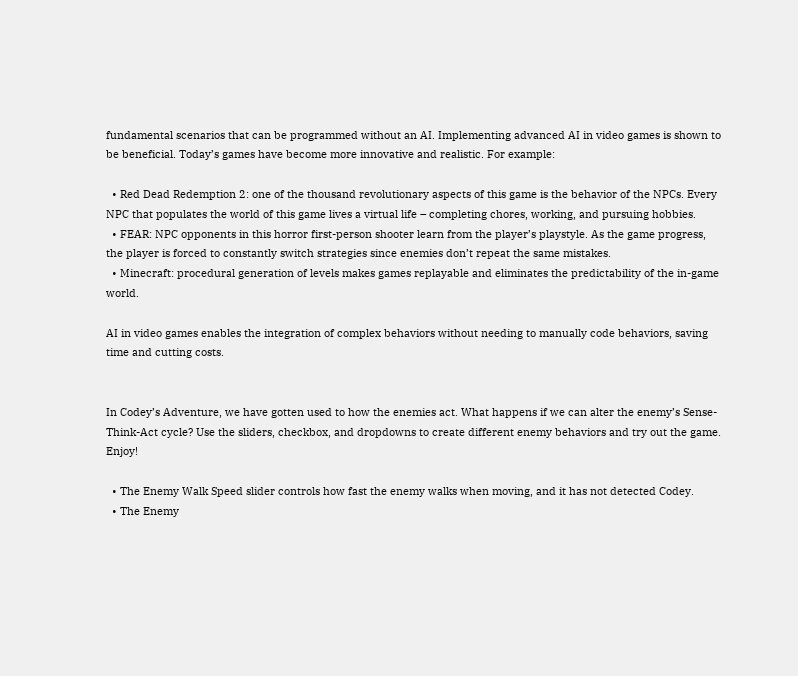fundamental scenarios that can be programmed without an AI. Implementing advanced AI in video games is shown to be beneficial. Today’s games have become more innovative and realistic. For example:

  • Red Dead Redemption 2: one of the thousand revolutionary aspects of this game is the behavior of the NPCs. Every NPC that populates the world of this game lives a virtual life – completing chores, working, and pursuing hobbies.
  • FEAR: NPC opponents in this horror first-person shooter learn from the player’s playstyle. As the game progress, the player is forced to constantly switch strategies since enemies don’t repeat the same mistakes.
  • Minecraft: procedural generation of levels makes games replayable and eliminates the predictability of the in-game world.

AI in video games enables the integration of complex behaviors without needing to manually code behaviors, saving time and cutting costs.


In Codey’s Adventure, we have gotten used to how the enemies act. What happens if we can alter the enemy’s Sense-Think-Act cycle? Use the sliders, checkbox, and dropdowns to create different enemy behaviors and try out the game. Enjoy!

  • The Enemy Walk Speed slider controls how fast the enemy walks when moving, and it has not detected Codey.
  • The Enemy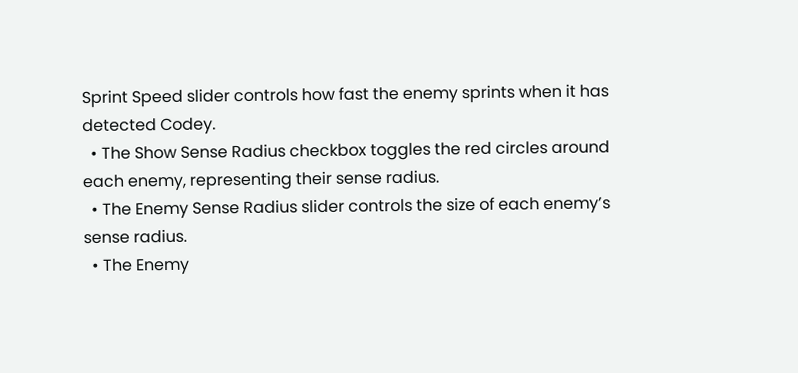Sprint Speed slider controls how fast the enemy sprints when it has detected Codey.
  • The Show Sense Radius checkbox toggles the red circles around each enemy, representing their sense radius.
  • The Enemy Sense Radius slider controls the size of each enemy’s sense radius.
  • The Enemy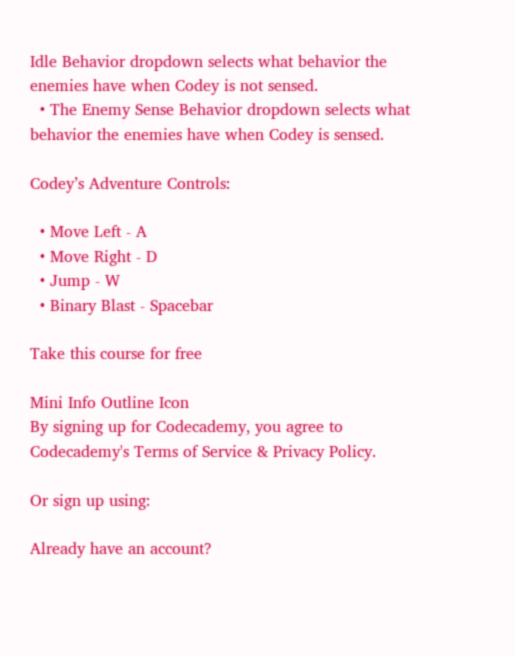Idle Behavior dropdown selects what behavior the enemies have when Codey is not sensed.
  • The Enemy Sense Behavior dropdown selects what behavior the enemies have when Codey is sensed.

Codey’s Adventure Controls:

  • Move Left - A
  • Move Right - D
  • Jump - W
  • Binary Blast - Spacebar

Take this course for free

Mini Info Outline Icon
By signing up for Codecademy, you agree to Codecademy's Terms of Service & Privacy Policy.

Or sign up using:

Already have an account?